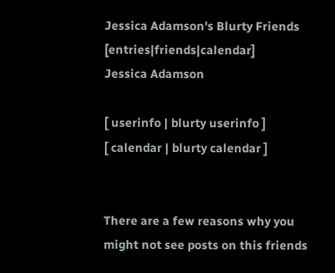Jessica Adamson's Blurty Friends [entries|friends|calendar]
Jessica Adamson

[ userinfo | blurty userinfo ]
[ calendar | blurty calendar ]


There are a few reasons why you might not see posts on this friends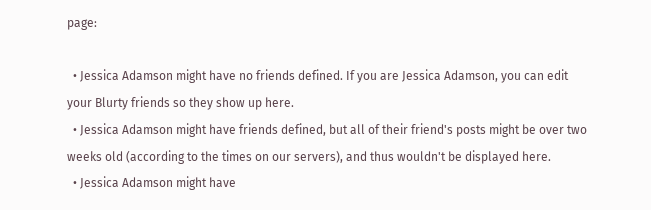page:

  • Jessica Adamson might have no friends defined. If you are Jessica Adamson, you can edit your Blurty friends so they show up here.
  • Jessica Adamson might have friends defined, but all of their friend's posts might be over two weeks old (according to the times on our servers), and thus wouldn't be displayed here.
  • Jessica Adamson might have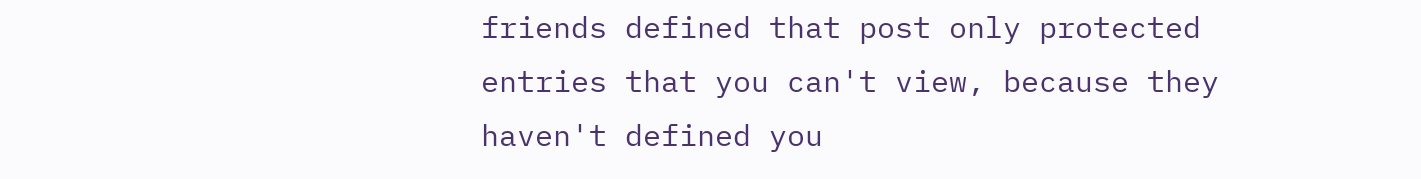friends defined that post only protected entries that you can't view, because they haven't defined you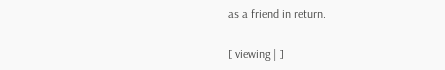as a friend in return.

[ viewing | ]